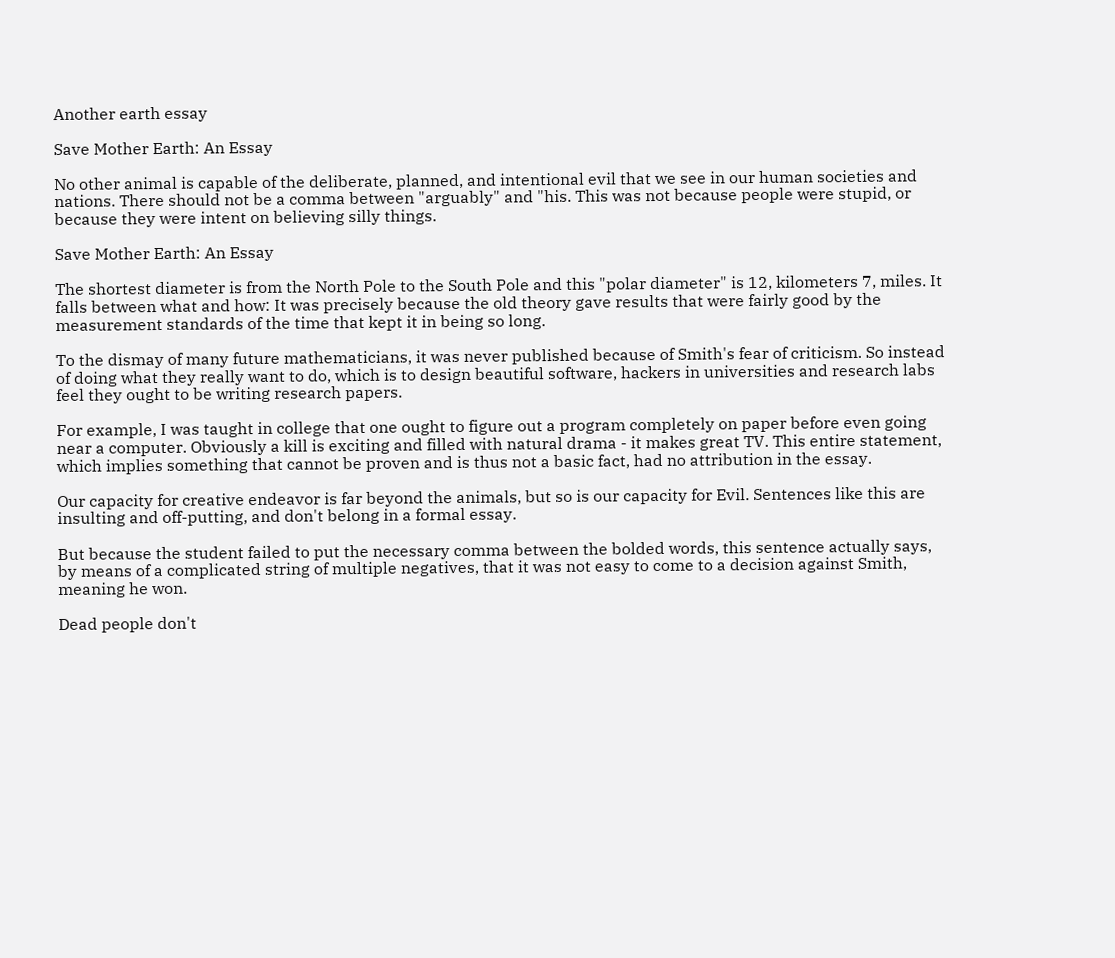Another earth essay

Save Mother Earth: An Essay

No other animal is capable of the deliberate, planned, and intentional evil that we see in our human societies and nations. There should not be a comma between "arguably" and "his. This was not because people were stupid, or because they were intent on believing silly things.

Save Mother Earth: An Essay

The shortest diameter is from the North Pole to the South Pole and this "polar diameter" is 12, kilometers 7, miles. It falls between what and how: It was precisely because the old theory gave results that were fairly good by the measurement standards of the time that kept it in being so long.

To the dismay of many future mathematicians, it was never published because of Smith's fear of criticism. So instead of doing what they really want to do, which is to design beautiful software, hackers in universities and research labs feel they ought to be writing research papers.

For example, I was taught in college that one ought to figure out a program completely on paper before even going near a computer. Obviously a kill is exciting and filled with natural drama - it makes great TV. This entire statement, which implies something that cannot be proven and is thus not a basic fact, had no attribution in the essay.

Our capacity for creative endeavor is far beyond the animals, but so is our capacity for Evil. Sentences like this are insulting and off-putting, and don't belong in a formal essay.

But because the student failed to put the necessary comma between the bolded words, this sentence actually says, by means of a complicated string of multiple negatives, that it was not easy to come to a decision against Smith, meaning he won.

Dead people don't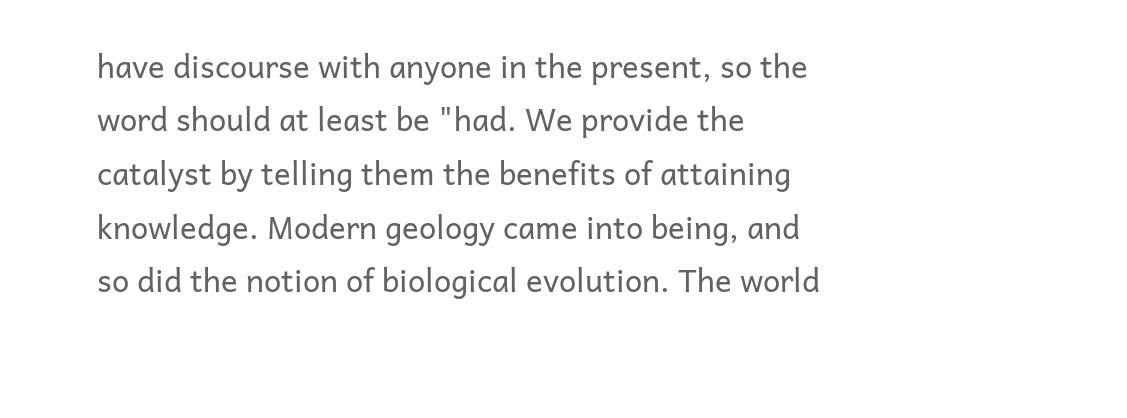have discourse with anyone in the present, so the word should at least be "had. We provide the catalyst by telling them the benefits of attaining knowledge. Modern geology came into being, and so did the notion of biological evolution. The world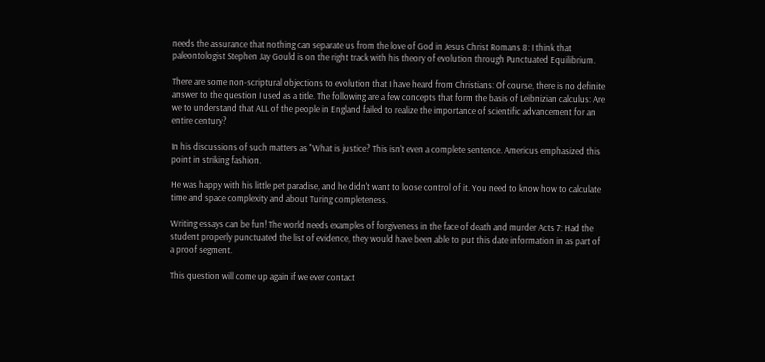needs the assurance that nothing can separate us from the love of God in Jesus Christ Romans 8: I think that paleontologist Stephen Jay Gould is on the right track with his theory of evolution through Punctuated Equilibrium.

There are some non-scriptural objections to evolution that I have heard from Christians: Of course, there is no definite answer to the question I used as a title. The following are a few concepts that form the basis of Leibnizian calculus: Are we to understand that ALL of the people in England failed to realize the importance of scientific advancement for an entire century?

In his discussions of such matters as "What is justice? This isn't even a complete sentence. Americus emphasized this point in striking fashion.

He was happy with his little pet paradise, and he didn't want to loose control of it. You need to know how to calculate time and space complexity and about Turing completeness.

Writing essays can be fun! The world needs examples of forgiveness in the face of death and murder Acts 7: Had the student properly punctuated the list of evidence, they would have been able to put this date information in as part of a proof segment.

This question will come up again if we ever contact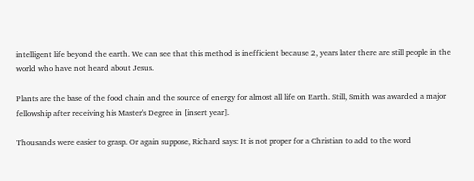intelligent life beyond the earth. We can see that this method is inefficient because 2, years later there are still people in the world who have not heard about Jesus.

Plants are the base of the food chain and the source of energy for almost all life on Earth. Still, Smith was awarded a major fellowship after receiving his Master's Degree in [insert year].

Thousands were easier to grasp. Or again suppose, Richard says: It is not proper for a Christian to add to the word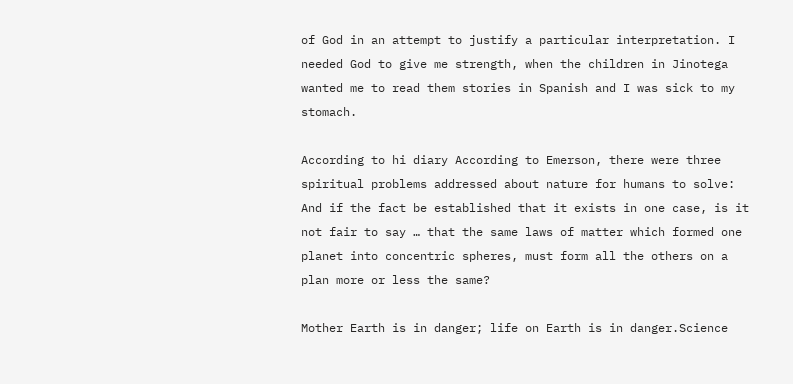of God in an attempt to justify a particular interpretation. I needed God to give me strength, when the children in Jinotega wanted me to read them stories in Spanish and I was sick to my stomach.

According to hi diary According to Emerson, there were three spiritual problems addressed about nature for humans to solve: And if the fact be established that it exists in one case, is it not fair to say … that the same laws of matter which formed one planet into concentric spheres, must form all the others on a plan more or less the same?

Mother Earth is in danger; life on Earth is in danger.Science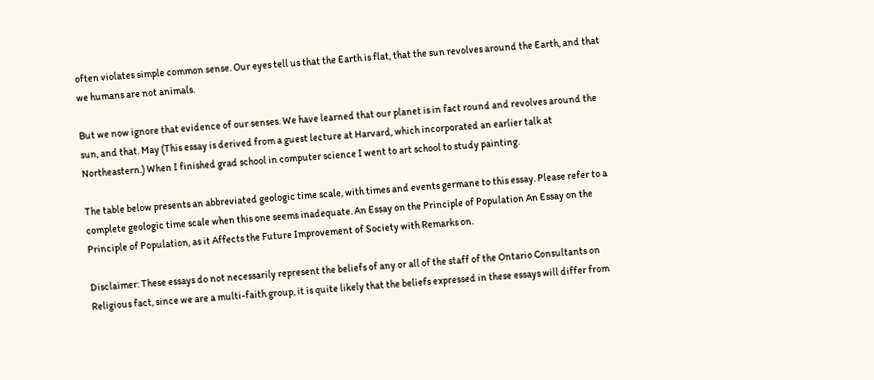often violates simple common sense. Our eyes tell us that the Earth is flat, that the sun revolves around the Earth, and that we humans are not animals.

But we now ignore that evidence of our senses. We have learned that our planet is in fact round and revolves around the sun, and that. May (This essay is derived from a guest lecture at Harvard, which incorporated an earlier talk at Northeastern.) When I finished grad school in computer science I went to art school to study painting.

The table below presents an abbreviated geologic time scale, with times and events germane to this essay. Please refer to a complete geologic time scale when this one seems inadequate. An Essay on the Principle of Population An Essay on the Principle of Population, as it Affects the Future Improvement of Society with Remarks on.

Disclaimer: These essays do not necessarily represent the beliefs of any or all of the staff of the Ontario Consultants on Religious fact, since we are a multi-faith group, it is quite likely that the beliefs expressed in these essays will differ from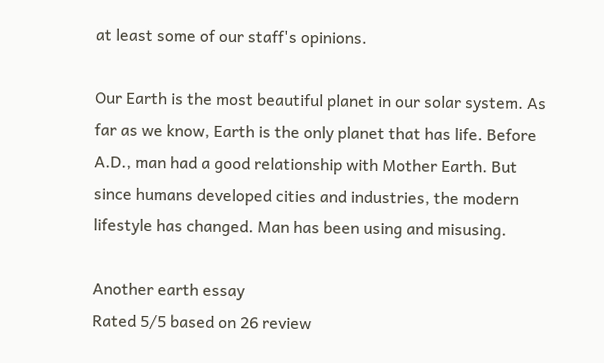at least some of our staff's opinions.

Our Earth is the most beautiful planet in our solar system. As far as we know, Earth is the only planet that has life. Before A.D., man had a good relationship with Mother Earth. But since humans developed cities and industries, the modern lifestyle has changed. Man has been using and misusing.

Another earth essay
Rated 5/5 based on 26 review